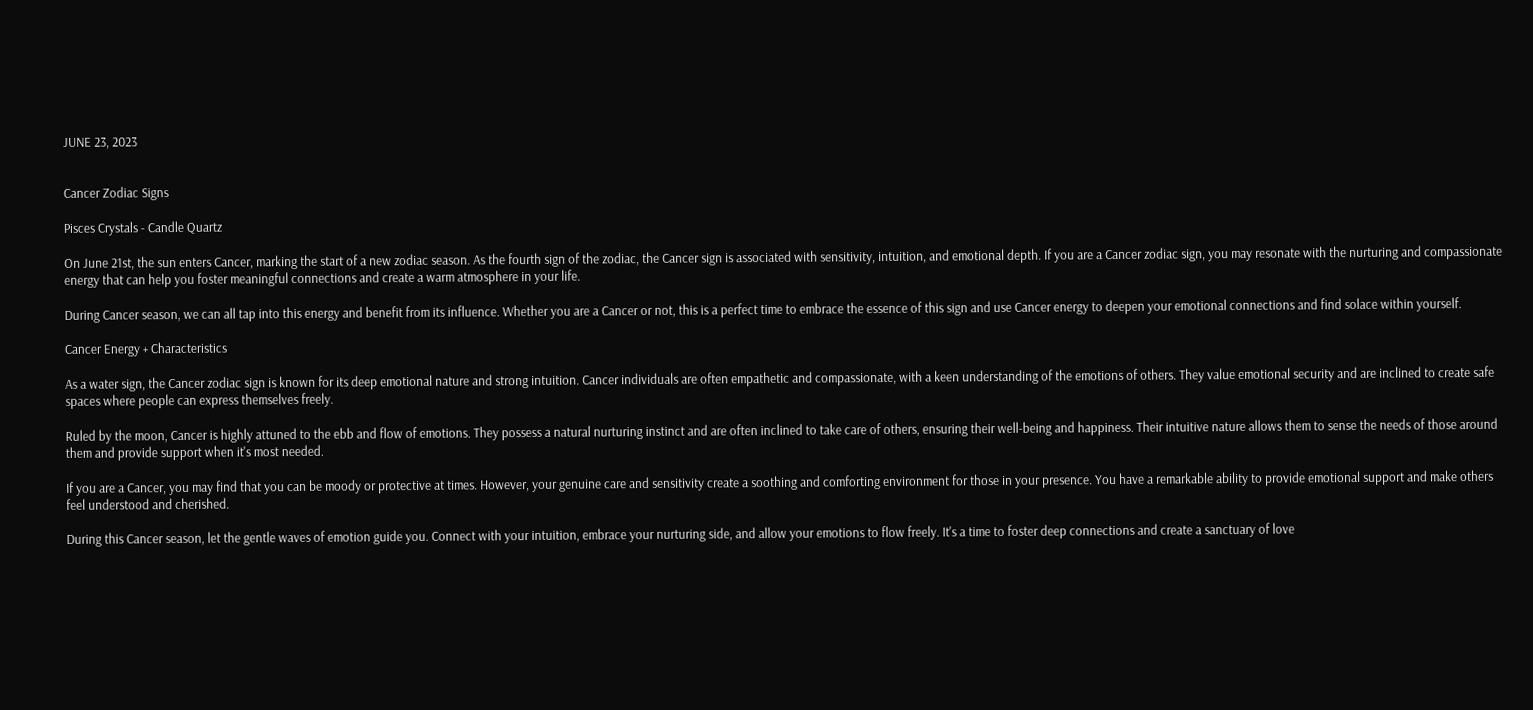JUNE 23, 2023


Cancer Zodiac Signs

Pisces Crystals - Candle Quartz

On June 21st, the sun enters Cancer, marking the start of a new zodiac season. As the fourth sign of the zodiac, the Cancer sign is associated with sensitivity, intuition, and emotional depth. If you are a Cancer zodiac sign, you may resonate with the nurturing and compassionate energy that can help you foster meaningful connections and create a warm atmosphere in your life.

During Cancer season, we can all tap into this energy and benefit from its influence. Whether you are a Cancer or not, this is a perfect time to embrace the essence of this sign and use Cancer energy to deepen your emotional connections and find solace within yourself.

Cancer Energy + Characteristics

As a water sign, the Cancer zodiac sign is known for its deep emotional nature and strong intuition. Cancer individuals are often empathetic and compassionate, with a keen understanding of the emotions of others. They value emotional security and are inclined to create safe spaces where people can express themselves freely.

Ruled by the moon, Cancer is highly attuned to the ebb and flow of emotions. They possess a natural nurturing instinct and are often inclined to take care of others, ensuring their well-being and happiness. Their intuitive nature allows them to sense the needs of those around them and provide support when it's most needed.

If you are a Cancer, you may find that you can be moody or protective at times. However, your genuine care and sensitivity create a soothing and comforting environment for those in your presence. You have a remarkable ability to provide emotional support and make others feel understood and cherished.

During this Cancer season, let the gentle waves of emotion guide you. Connect with your intuition, embrace your nurturing side, and allow your emotions to flow freely. It's a time to foster deep connections and create a sanctuary of love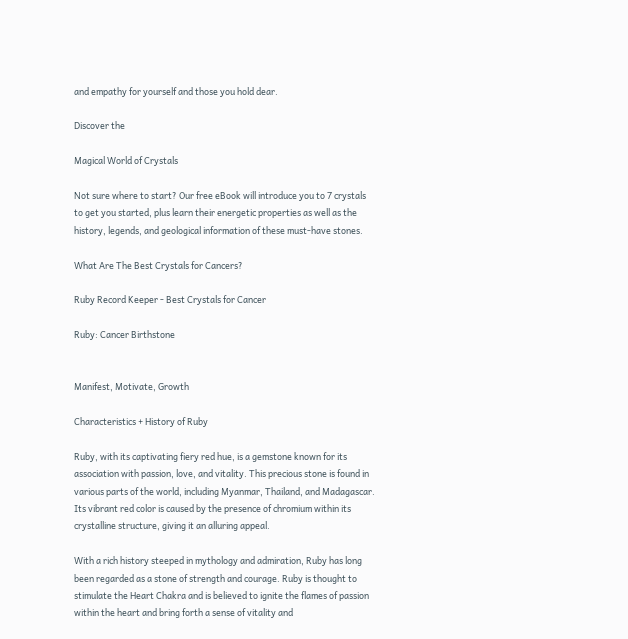and empathy for yourself and those you hold dear.

Discover the

Magical World of Crystals

Not sure where to start? Our free eBook will introduce you to 7 crystals to get you started, plus learn their energetic properties as well as the history, legends, and geological information of these must-have stones.

What Are The Best Crystals for Cancers?

Ruby Record Keeper - Best Crystals for Cancer

Ruby: Cancer Birthstone


Manifest, Motivate, Growth

Characteristics + History of Ruby

Ruby, with its captivating fiery red hue, is a gemstone known for its association with passion, love, and vitality. This precious stone is found in various parts of the world, including Myanmar, Thailand, and Madagascar. Its vibrant red color is caused by the presence of chromium within its crystalline structure, giving it an alluring appeal.

With a rich history steeped in mythology and admiration, Ruby has long been regarded as a stone of strength and courage. Ruby is thought to stimulate the Heart Chakra and is believed to ignite the flames of passion within the heart and bring forth a sense of vitality and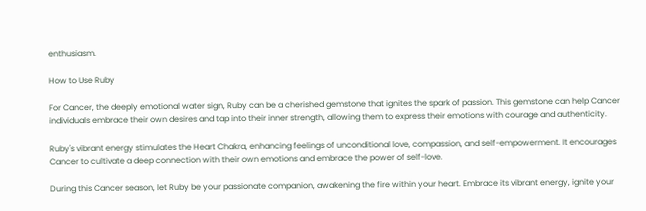enthusiasm.

How to Use Ruby

For Cancer, the deeply emotional water sign, Ruby can be a cherished gemstone that ignites the spark of passion. This gemstone can help Cancer individuals embrace their own desires and tap into their inner strength, allowing them to express their emotions with courage and authenticity.

Ruby's vibrant energy stimulates the Heart Chakra, enhancing feelings of unconditional love, compassion, and self-empowerment. It encourages Cancer to cultivate a deep connection with their own emotions and embrace the power of self-love.

During this Cancer season, let Ruby be your passionate companion, awakening the fire within your heart. Embrace its vibrant energy, ignite your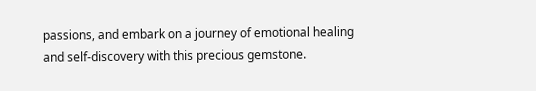passions, and embark on a journey of emotional healing and self-discovery with this precious gemstone.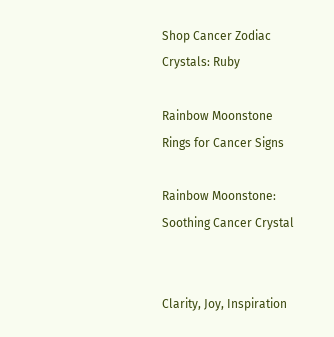Shop Cancer Zodiac Crystals: Ruby

Rainbow Moonstone Rings for Cancer Signs

Rainbow Moonstone: Soothing Cancer Crystal


Clarity, Joy, Inspiration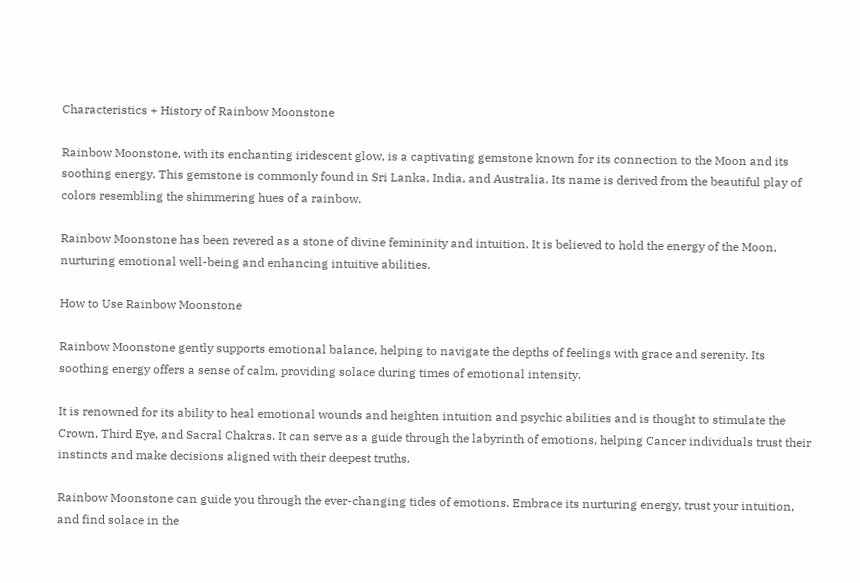Characteristics + History of Rainbow Moonstone

Rainbow Moonstone, with its enchanting iridescent glow, is a captivating gemstone known for its connection to the Moon and its soothing energy. This gemstone is commonly found in Sri Lanka, India, and Australia. Its name is derived from the beautiful play of colors resembling the shimmering hues of a rainbow.

Rainbow Moonstone has been revered as a stone of divine femininity and intuition. It is believed to hold the energy of the Moon, nurturing emotional well-being and enhancing intuitive abilities.

How to Use Rainbow Moonstone

Rainbow Moonstone gently supports emotional balance, helping to navigate the depths of feelings with grace and serenity. Its soothing energy offers a sense of calm, providing solace during times of emotional intensity.

It is renowned for its ability to heal emotional wounds and heighten intuition and psychic abilities and is thought to stimulate the Crown, Third Eye, and Sacral Chakras. It can serve as a guide through the labyrinth of emotions, helping Cancer individuals trust their instincts and make decisions aligned with their deepest truths.

Rainbow Moonstone can guide you through the ever-changing tides of emotions. Embrace its nurturing energy, trust your intuition, and find solace in the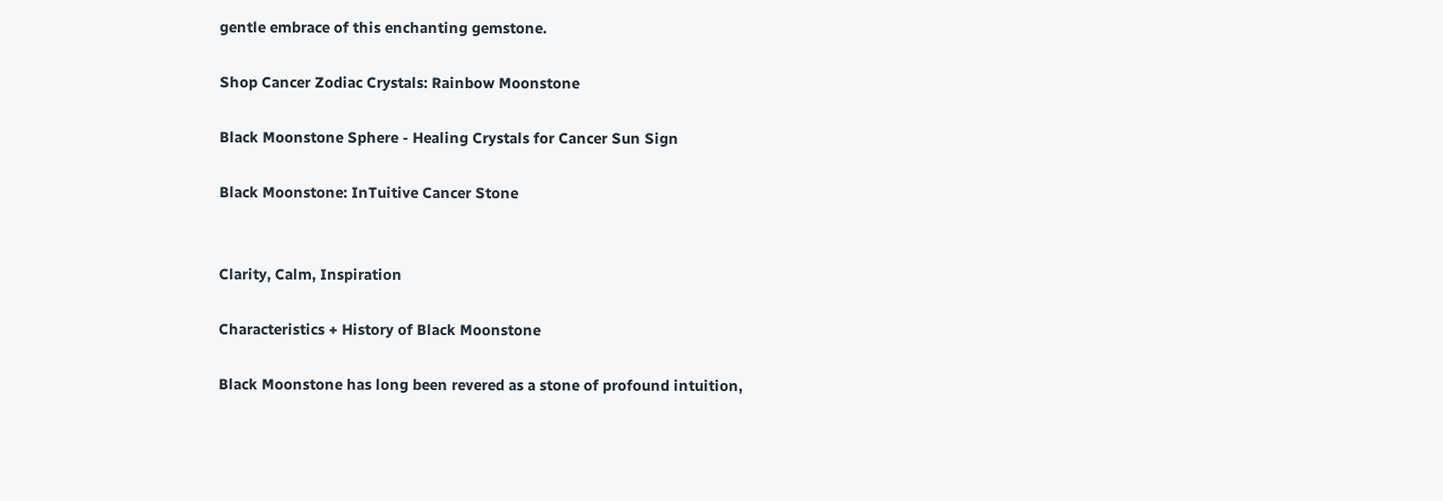gentle embrace of this enchanting gemstone.

Shop Cancer Zodiac Crystals: Rainbow Moonstone

Black Moonstone Sphere - Healing Crystals for Cancer Sun Sign

Black Moonstone: InTuitive Cancer Stone


Clarity, Calm, Inspiration

Characteristics + History of Black Moonstone

Black Moonstone has long been revered as a stone of profound intuition,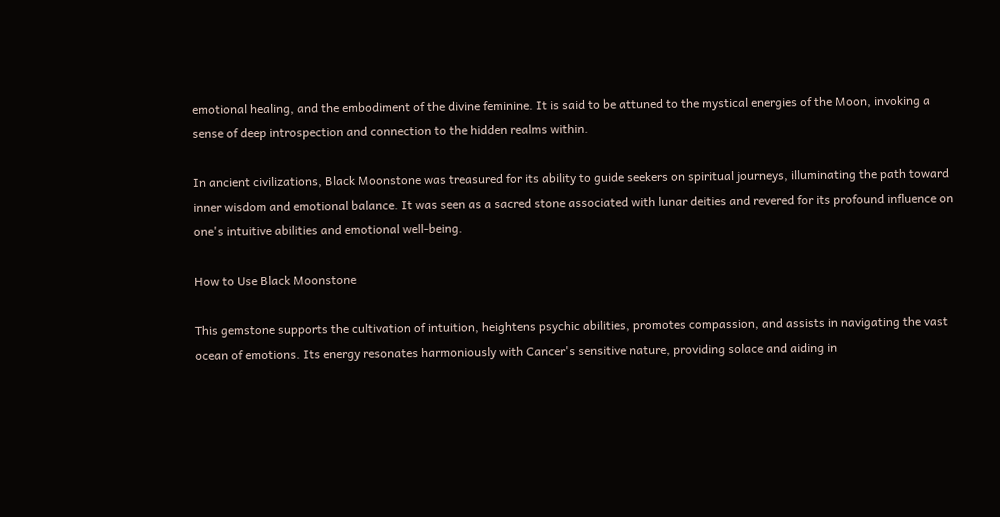emotional healing, and the embodiment of the divine feminine. It is said to be attuned to the mystical energies of the Moon, invoking a sense of deep introspection and connection to the hidden realms within.

In ancient civilizations, Black Moonstone was treasured for its ability to guide seekers on spiritual journeys, illuminating the path toward inner wisdom and emotional balance. It was seen as a sacred stone associated with lunar deities and revered for its profound influence on one's intuitive abilities and emotional well-being.

How to Use Black Moonstone

This gemstone supports the cultivation of intuition, heightens psychic abilities, promotes compassion, and assists in navigating the vast ocean of emotions. Its energy resonates harmoniously with Cancer's sensitive nature, providing solace and aiding in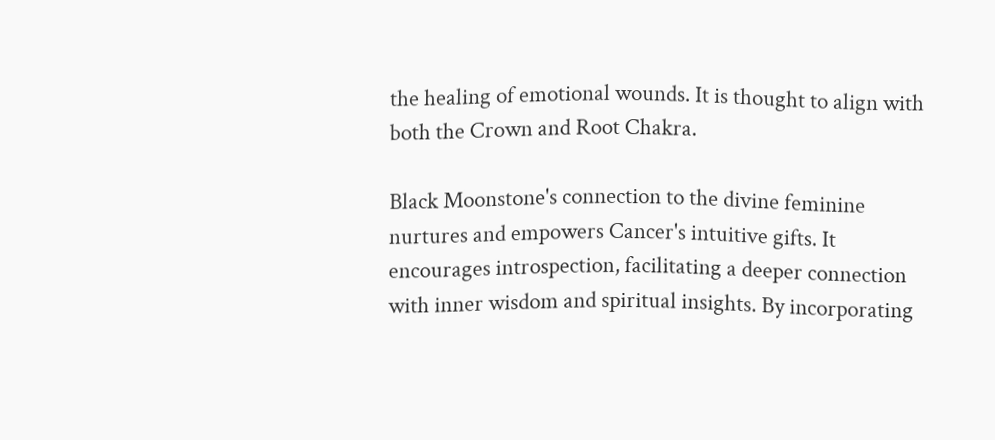the healing of emotional wounds. It is thought to align with both the Crown and Root Chakra.

Black Moonstone's connection to the divine feminine nurtures and empowers Cancer's intuitive gifts. It encourages introspection, facilitating a deeper connection with inner wisdom and spiritual insights. By incorporating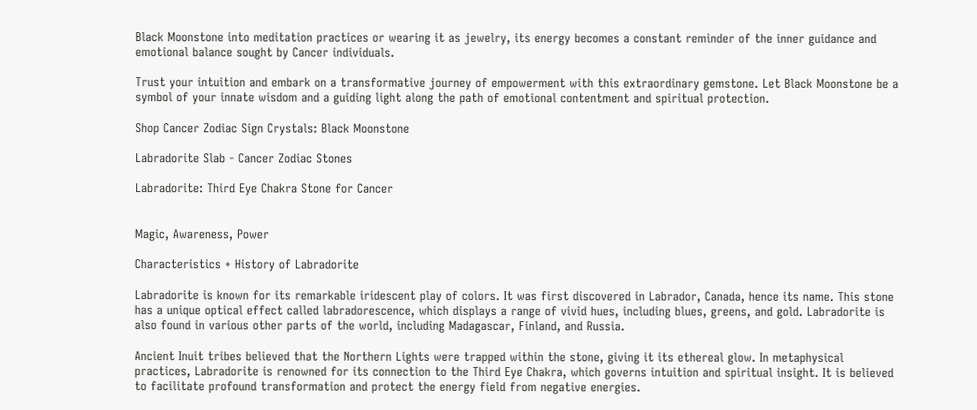Black Moonstone into meditation practices or wearing it as jewelry, its energy becomes a constant reminder of the inner guidance and emotional balance sought by Cancer individuals.

Trust your intuition and embark on a transformative journey of empowerment with this extraordinary gemstone. Let Black Moonstone be a symbol of your innate wisdom and a guiding light along the path of emotional contentment and spiritual protection.

Shop Cancer Zodiac Sign Crystals: Black Moonstone

Labradorite Slab - Cancer Zodiac Stones

Labradorite: Third Eye Chakra Stone for Cancer


Magic, Awareness, Power

Characteristics + History of Labradorite

Labradorite is known for its remarkable iridescent play of colors. It was first discovered in Labrador, Canada, hence its name. This stone has a unique optical effect called labradorescence, which displays a range of vivid hues, including blues, greens, and gold. Labradorite is also found in various other parts of the world, including Madagascar, Finland, and Russia.

Ancient Inuit tribes believed that the Northern Lights were trapped within the stone, giving it its ethereal glow. In metaphysical practices, Labradorite is renowned for its connection to the Third Eye Chakra, which governs intuition and spiritual insight. It is believed to facilitate profound transformation and protect the energy field from negative energies.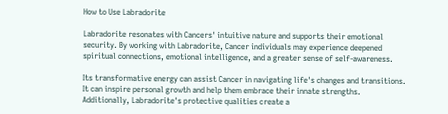How to Use Labradorite

Labradorite resonates with Cancers' intuitive nature and supports their emotional security. By working with Labradorite, Cancer individuals may experience deepened spiritual connections, emotional intelligence, and a greater sense of self-awareness.

Its transformative energy can assist Cancer in navigating life's changes and transitions. It can inspire personal growth and help them embrace their innate strengths. Additionally, Labradorite's protective qualities create a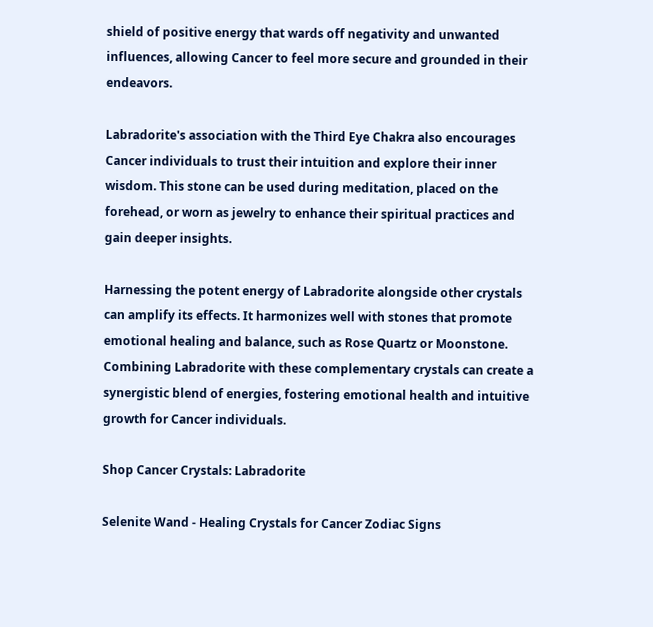shield of positive energy that wards off negativity and unwanted influences, allowing Cancer to feel more secure and grounded in their endeavors.

Labradorite's association with the Third Eye Chakra also encourages Cancer individuals to trust their intuition and explore their inner wisdom. This stone can be used during meditation, placed on the forehead, or worn as jewelry to enhance their spiritual practices and gain deeper insights.

Harnessing the potent energy of Labradorite alongside other crystals can amplify its effects. It harmonizes well with stones that promote emotional healing and balance, such as Rose Quartz or Moonstone. Combining Labradorite with these complementary crystals can create a synergistic blend of energies, fostering emotional health and intuitive growth for Cancer individuals.

Shop Cancer Crystals: Labradorite

Selenite Wand - Healing Crystals for Cancer Zodiac Signs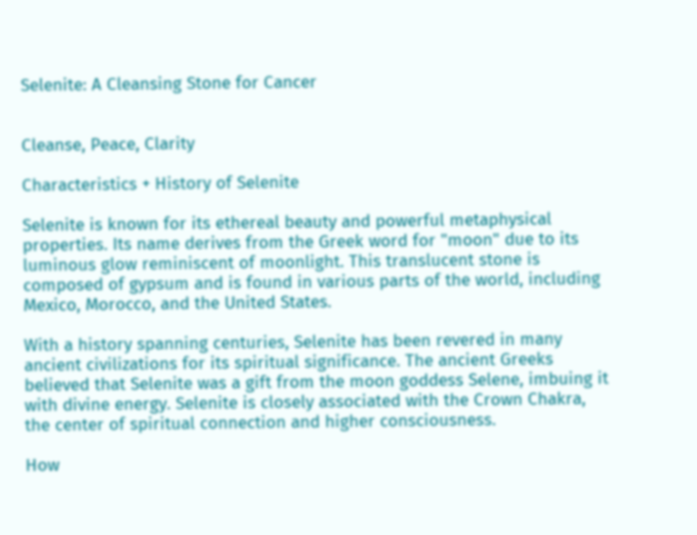Selenite: A Cleansing Stone for Cancer


Cleanse, Peace, Clarity

Characteristics + History of Selenite

Selenite is known for its ethereal beauty and powerful metaphysical properties. Its name derives from the Greek word for "moon" due to its luminous glow reminiscent of moonlight. This translucent stone is composed of gypsum and is found in various parts of the world, including Mexico, Morocco, and the United States.

With a history spanning centuries, Selenite has been revered in many ancient civilizations for its spiritual significance. The ancient Greeks believed that Selenite was a gift from the moon goddess Selene, imbuing it with divine energy. Selenite is closely associated with the Crown Chakra, the center of spiritual connection and higher consciousness.

How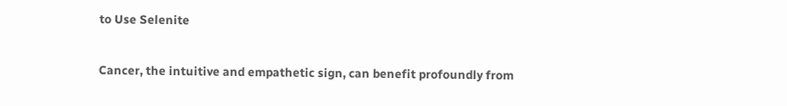to Use Selenite

Cancer, the intuitive and empathetic sign, can benefit profoundly from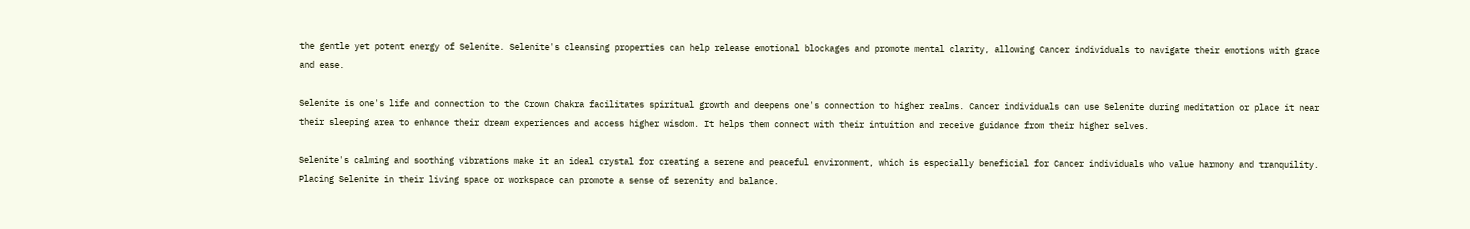the gentle yet potent energy of Selenite. Selenite's cleansing properties can help release emotional blockages and promote mental clarity, allowing Cancer individuals to navigate their emotions with grace and ease.

Selenite is one's life and connection to the Crown Chakra facilitates spiritual growth and deepens one's connection to higher realms. Cancer individuals can use Selenite during meditation or place it near their sleeping area to enhance their dream experiences and access higher wisdom. It helps them connect with their intuition and receive guidance from their higher selves.

Selenite's calming and soothing vibrations make it an ideal crystal for creating a serene and peaceful environment, which is especially beneficial for Cancer individuals who value harmony and tranquility. Placing Selenite in their living space or workspace can promote a sense of serenity and balance.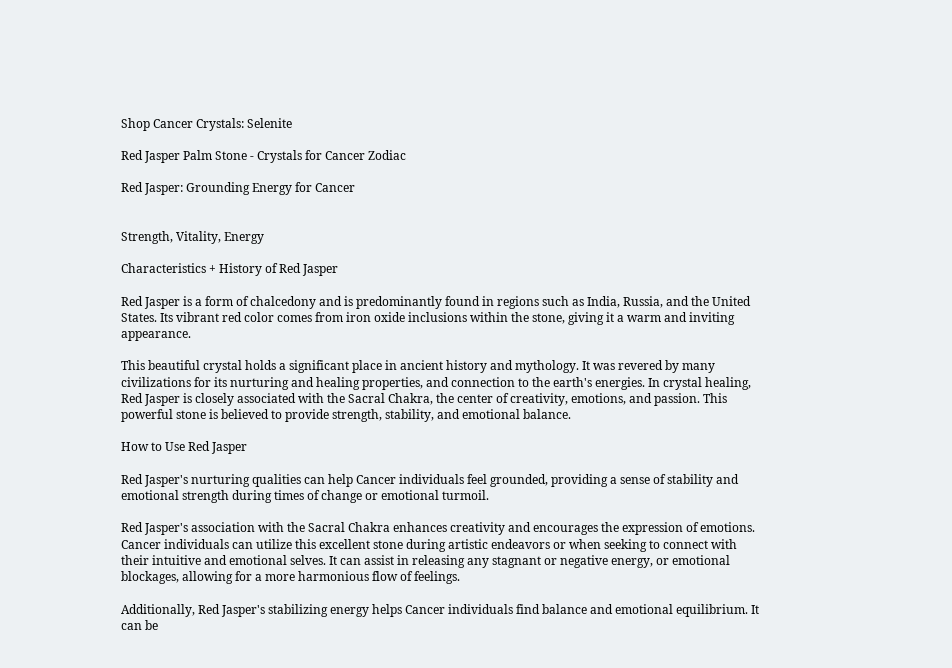Shop Cancer Crystals: Selenite

Red Jasper Palm Stone - Crystals for Cancer Zodiac

Red Jasper: Grounding Energy for Cancer


Strength, Vitality, Energy

Characteristics + History of Red Jasper

Red Jasper is a form of chalcedony and is predominantly found in regions such as India, Russia, and the United States. Its vibrant red color comes from iron oxide inclusions within the stone, giving it a warm and inviting appearance.

This beautiful crystal holds a significant place in ancient history and mythology. It was revered by many civilizations for its nurturing and healing properties, and connection to the earth's energies. In crystal healing, Red Jasper is closely associated with the Sacral Chakra, the center of creativity, emotions, and passion. This powerful stone is believed to provide strength, stability, and emotional balance.

How to Use Red Jasper

Red Jasper's nurturing qualities can help Cancer individuals feel grounded, providing a sense of stability and emotional strength during times of change or emotional turmoil.

Red Jasper's association with the Sacral Chakra enhances creativity and encourages the expression of emotions. Cancer individuals can utilize this excellent stone during artistic endeavors or when seeking to connect with their intuitive and emotional selves. It can assist in releasing any stagnant or negative energy, or emotional blockages, allowing for a more harmonious flow of feelings.

Additionally, Red Jasper's stabilizing energy helps Cancer individuals find balance and emotional equilibrium. It can be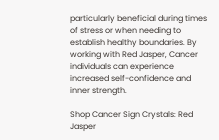particularly beneficial during times of stress or when needing to establish healthy boundaries. By working with Red Jasper, Cancer individuals can experience increased self-confidence and inner strength.

Shop Cancer Sign Crystals: Red Jasper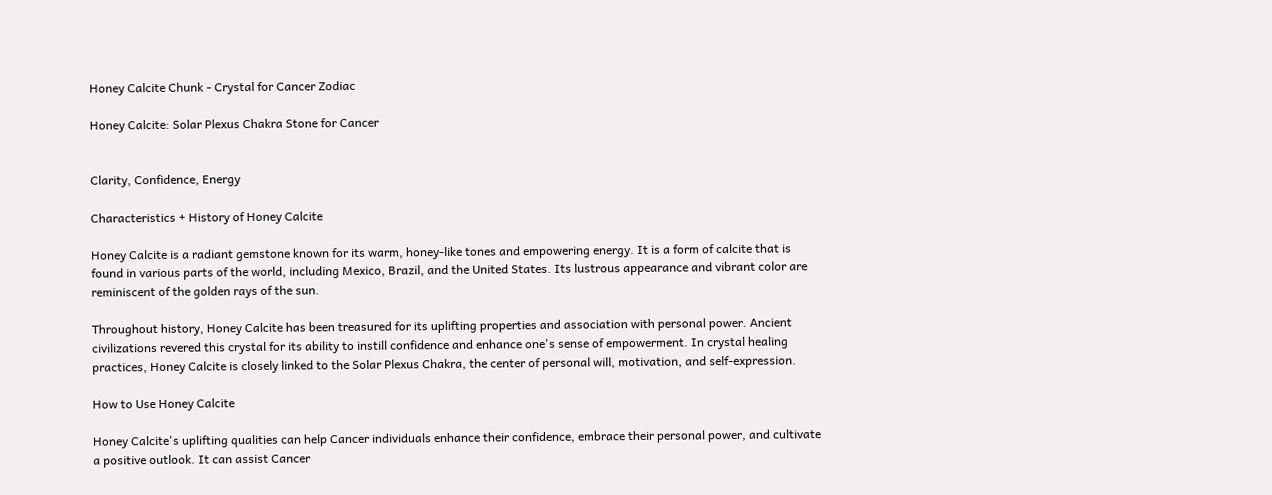Honey Calcite Chunk - Crystal for Cancer Zodiac

Honey Calcite: Solar Plexus Chakra Stone for Cancer


Clarity, Confidence, Energy

Characteristics + History of Honey Calcite

Honey Calcite is a radiant gemstone known for its warm, honey-like tones and empowering energy. It is a form of calcite that is found in various parts of the world, including Mexico, Brazil, and the United States. Its lustrous appearance and vibrant color are reminiscent of the golden rays of the sun.

Throughout history, Honey Calcite has been treasured for its uplifting properties and association with personal power. Ancient civilizations revered this crystal for its ability to instill confidence and enhance one's sense of empowerment. In crystal healing practices, Honey Calcite is closely linked to the Solar Plexus Chakra, the center of personal will, motivation, and self-expression.

How to Use Honey Calcite

Honey Calcite's uplifting qualities can help Cancer individuals enhance their confidence, embrace their personal power, and cultivate a positive outlook. It can assist Cancer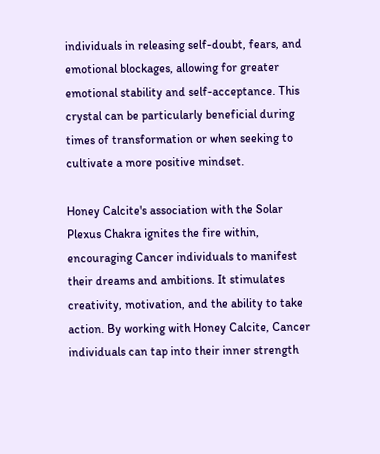individuals in releasing self-doubt, fears, and emotional blockages, allowing for greater emotional stability and self-acceptance. This crystal can be particularly beneficial during times of transformation or when seeking to cultivate a more positive mindset.

Honey Calcite's association with the Solar Plexus Chakra ignites the fire within, encouraging Cancer individuals to manifest their dreams and ambitions. It stimulates creativity, motivation, and the ability to take action. By working with Honey Calcite, Cancer individuals can tap into their inner strength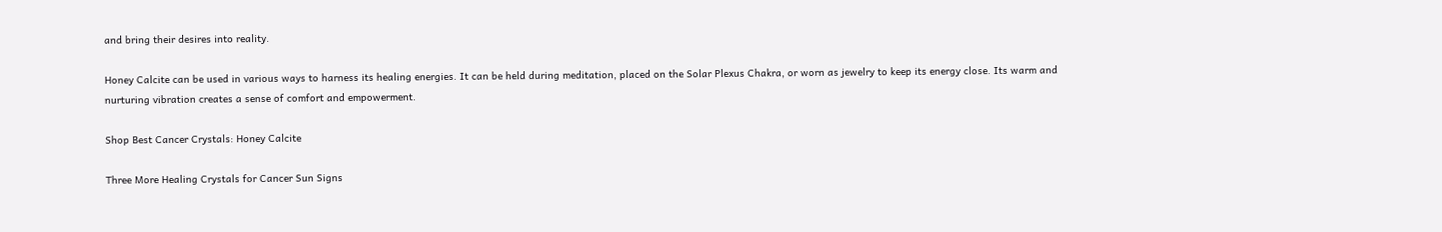and bring their desires into reality.

Honey Calcite can be used in various ways to harness its healing energies. It can be held during meditation, placed on the Solar Plexus Chakra, or worn as jewelry to keep its energy close. Its warm and nurturing vibration creates a sense of comfort and empowerment.

Shop Best Cancer Crystals: Honey Calcite

Three More Healing Crystals for Cancer Sun Signs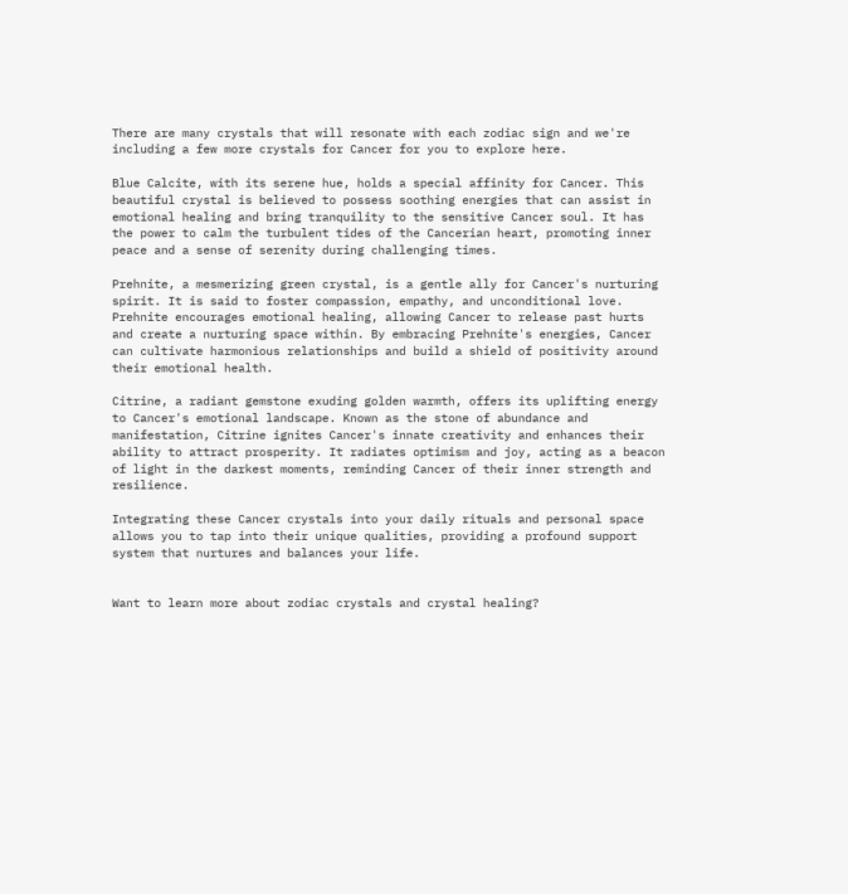There are many crystals that will resonate with each zodiac sign and we're including a few more crystals for Cancer for you to explore here.

Blue Calcite, with its serene hue, holds a special affinity for Cancer. This beautiful crystal is believed to possess soothing energies that can assist in emotional healing and bring tranquility to the sensitive Cancer soul. It has the power to calm the turbulent tides of the Cancerian heart, promoting inner peace and a sense of serenity during challenging times.

Prehnite, a mesmerizing green crystal, is a gentle ally for Cancer's nurturing spirit. It is said to foster compassion, empathy, and unconditional love. Prehnite encourages emotional healing, allowing Cancer to release past hurts and create a nurturing space within. By embracing Prehnite's energies, Cancer can cultivate harmonious relationships and build a shield of positivity around their emotional health.

Citrine, a radiant gemstone exuding golden warmth, offers its uplifting energy to Cancer's emotional landscape. Known as the stone of abundance and manifestation, Citrine ignites Cancer's innate creativity and enhances their ability to attract prosperity. It radiates optimism and joy, acting as a beacon of light in the darkest moments, reminding Cancer of their inner strength and resilience.

Integrating these Cancer crystals into your daily rituals and personal space allows you to tap into their unique qualities, providing a profound support system that nurtures and balances your life.


Want to learn more about zodiac crystals and crystal healing?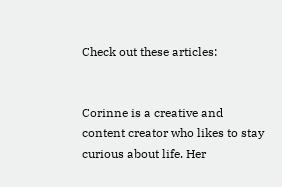Check out these articles:


Corinne is a creative and content creator who likes to stay curious about life. Her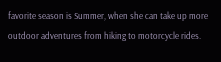favorite season is Summer, when she can take up more outdoor adventures from hiking to motorcycle rides.